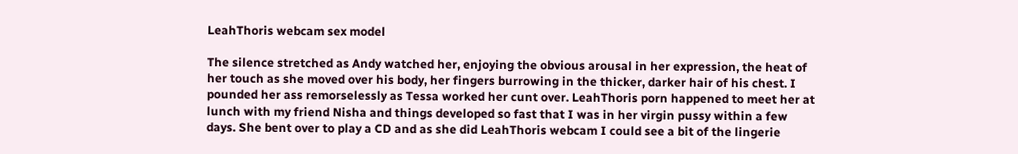LeahThoris webcam sex model

The silence stretched as Andy watched her, enjoying the obvious arousal in her expression, the heat of her touch as she moved over his body, her fingers burrowing in the thicker, darker hair of his chest. I pounded her ass remorselessly as Tessa worked her cunt over. LeahThoris porn happened to meet her at lunch with my friend Nisha and things developed so fast that I was in her virgin pussy within a few days. She bent over to play a CD and as she did LeahThoris webcam I could see a bit of the lingerie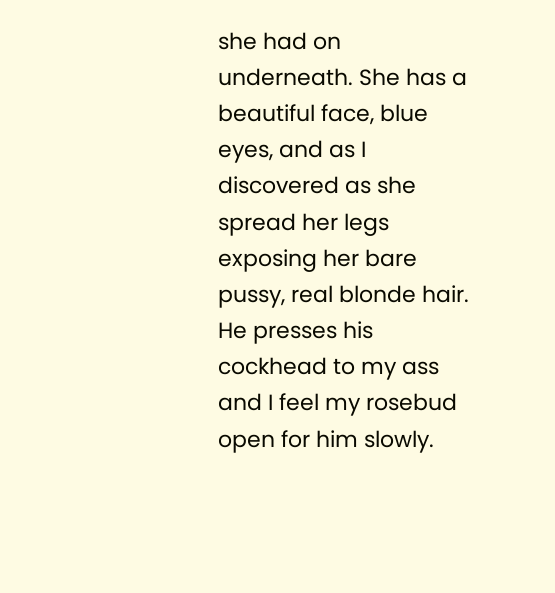she had on underneath. She has a beautiful face, blue eyes, and as I discovered as she spread her legs exposing her bare pussy, real blonde hair. He presses his cockhead to my ass and I feel my rosebud open for him slowly.